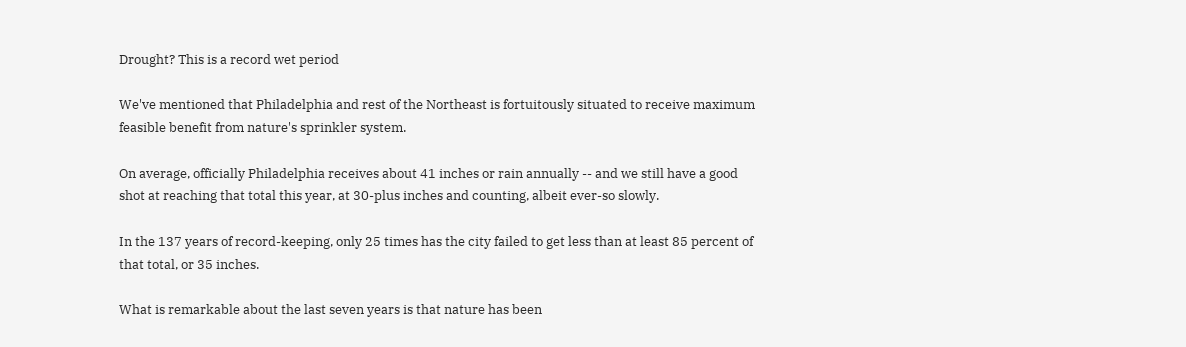Drought? This is a record wet period

We've mentioned that Philadelphia and rest of the Northeast is fortuitously situated to receive maximum feasible benefit from nature's sprinkler system.

On average, officially Philadelphia receives about 41 inches or rain annually -- and we still have a good shot at reaching that total this year, at 30-plus inches and counting, albeit ever-so slowly.

In the 137 years of record-keeping, only 25 times has the city failed to get less than at least 85 percent of that total, or 35 inches.

What is remarkable about the last seven years is that nature has been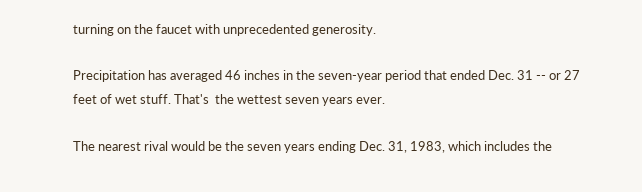turning on the faucet with unprecedented generosity.

Precipitation has averaged 46 inches in the seven-year period that ended Dec. 31 -- or 27 feet of wet stuff. That's  the wettest seven years ever.

The nearest rival would be the seven years ending Dec. 31, 1983, which includes the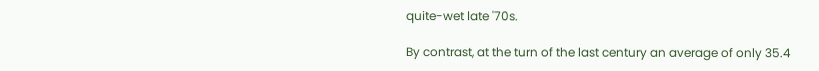quite-wet late '70s.

By contrast, at the turn of the last century an average of only 35.4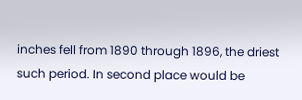inches fell from 1890 through 1896, the driest such period. In second place would be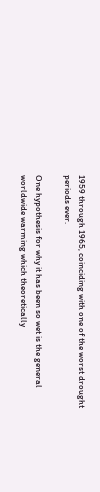1959 through 1965, coinciding with one of the worst drought periods ever.

One hypothesis for why it has been so wet is the general worldwide warming which theoretically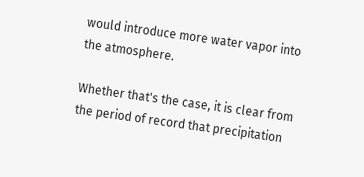would introduce more water vapor into the atmosphere.

Whether that's the case, it is clear from the period of record that precipitation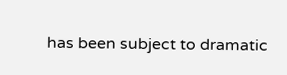has been subject to dramatic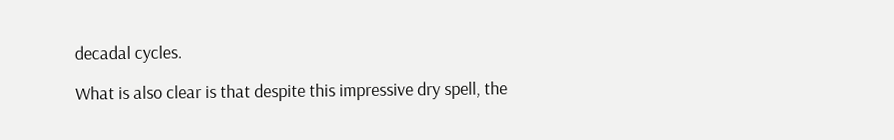decadal cycles.

What is also clear is that despite this impressive dry spell, the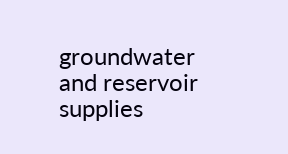groundwater and reservoir supplies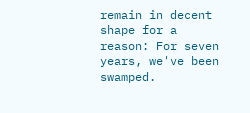remain in decent shape for a reason: For seven years, we've been swamped.